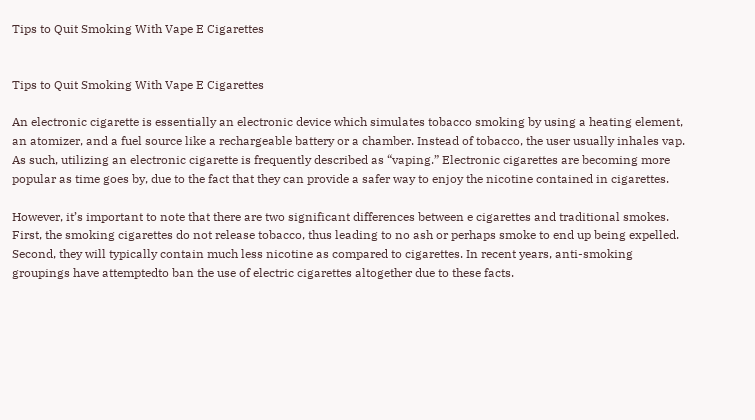Tips to Quit Smoking With Vape E Cigarettes


Tips to Quit Smoking With Vape E Cigarettes

An electronic cigarette is essentially an electronic device which simulates tobacco smoking by using a heating element, an atomizer, and a fuel source like a rechargeable battery or a chamber. Instead of tobacco, the user usually inhales vap. As such, utilizing an electronic cigarette is frequently described as “vaping.” Electronic cigarettes are becoming more popular as time goes by, due to the fact that they can provide a safer way to enjoy the nicotine contained in cigarettes.

However, it’s important to note that there are two significant differences between e cigarettes and traditional smokes. First, the smoking cigarettes do not release tobacco, thus leading to no ash or perhaps smoke to end up being expelled. Second, they will typically contain much less nicotine as compared to cigarettes. In recent years, anti-smoking groupings have attemptedto ban the use of electric cigarettes altogether due to these facts.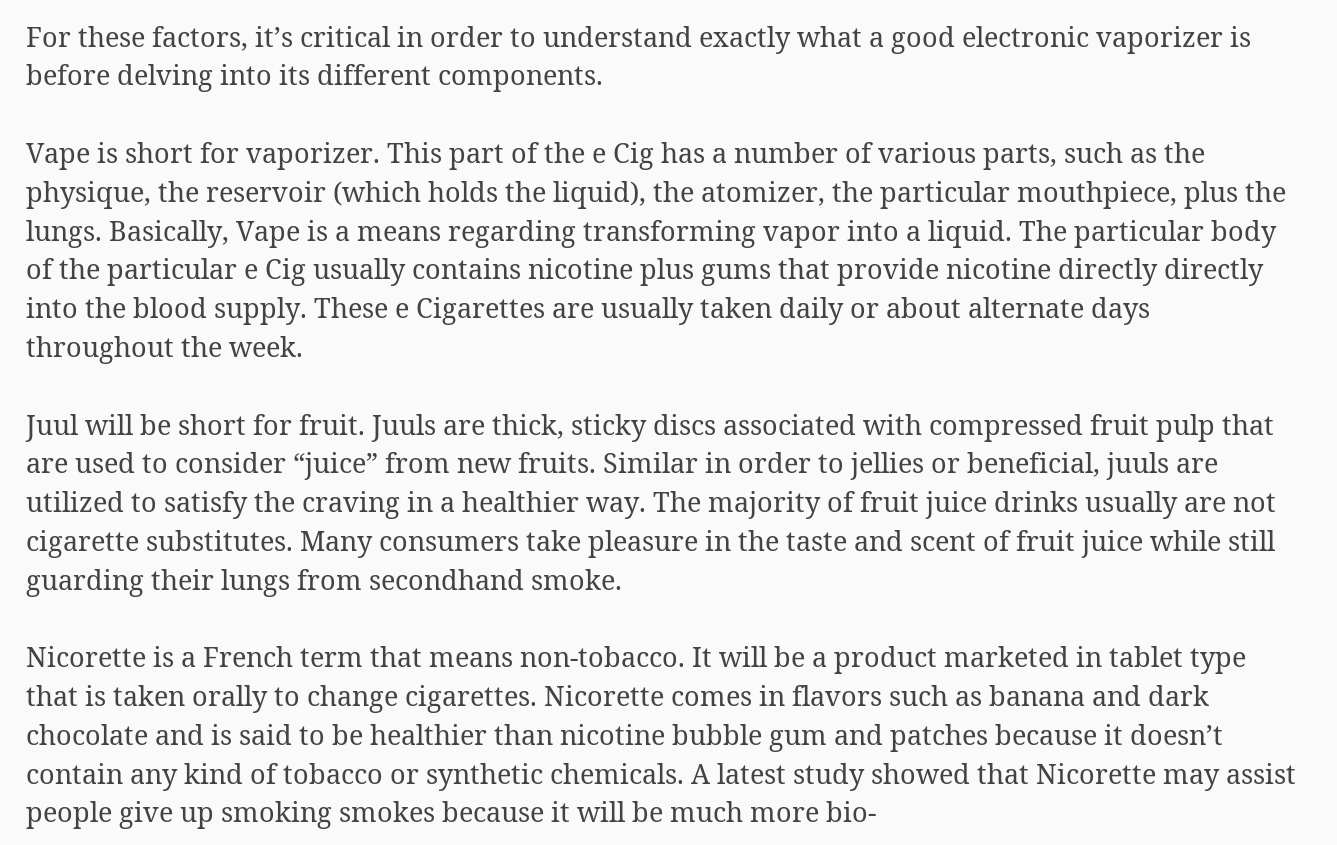For these factors, it’s critical in order to understand exactly what a good electronic vaporizer is before delving into its different components.

Vape is short for vaporizer. This part of the e Cig has a number of various parts, such as the physique, the reservoir (which holds the liquid), the atomizer, the particular mouthpiece, plus the lungs. Basically, Vape is a means regarding transforming vapor into a liquid. The particular body of the particular e Cig usually contains nicotine plus gums that provide nicotine directly directly into the blood supply. These e Cigarettes are usually taken daily or about alternate days throughout the week.

Juul will be short for fruit. Juuls are thick, sticky discs associated with compressed fruit pulp that are used to consider “juice” from new fruits. Similar in order to jellies or beneficial, juuls are utilized to satisfy the craving in a healthier way. The majority of fruit juice drinks usually are not cigarette substitutes. Many consumers take pleasure in the taste and scent of fruit juice while still guarding their lungs from secondhand smoke.

Nicorette is a French term that means non-tobacco. It will be a product marketed in tablet type that is taken orally to change cigarettes. Nicorette comes in flavors such as banana and dark chocolate and is said to be healthier than nicotine bubble gum and patches because it doesn’t contain any kind of tobacco or synthetic chemicals. A latest study showed that Nicorette may assist people give up smoking smokes because it will be much more bio-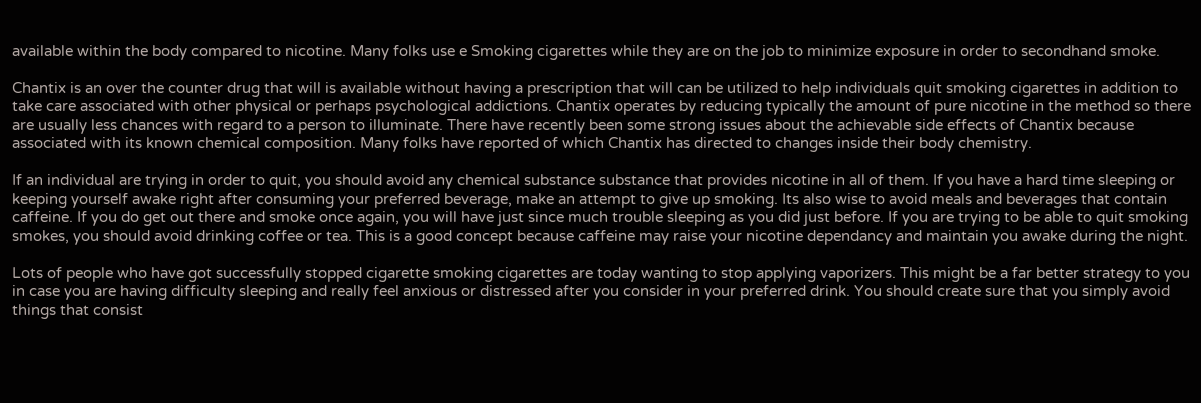available within the body compared to nicotine. Many folks use e Smoking cigarettes while they are on the job to minimize exposure in order to secondhand smoke.

Chantix is an over the counter drug that will is available without having a prescription that will can be utilized to help individuals quit smoking cigarettes in addition to take care associated with other physical or perhaps psychological addictions. Chantix operates by reducing typically the amount of pure nicotine in the method so there are usually less chances with regard to a person to illuminate. There have recently been some strong issues about the achievable side effects of Chantix because associated with its known chemical composition. Many folks have reported of which Chantix has directed to changes inside their body chemistry.

If an individual are trying in order to quit, you should avoid any chemical substance substance that provides nicotine in all of them. If you have a hard time sleeping or keeping yourself awake right after consuming your preferred beverage, make an attempt to give up smoking. Its also wise to avoid meals and beverages that contain caffeine. If you do get out there and smoke once again, you will have just since much trouble sleeping as you did just before. If you are trying to be able to quit smoking smokes, you should avoid drinking coffee or tea. This is a good concept because caffeine may raise your nicotine dependancy and maintain you awake during the night.

Lots of people who have got successfully stopped cigarette smoking cigarettes are today wanting to stop applying vaporizers. This might be a far better strategy to you in case you are having difficulty sleeping and really feel anxious or distressed after you consider in your preferred drink. You should create sure that you simply avoid things that consist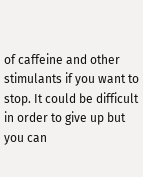of caffeine and other stimulants if you want to stop. It could be difficult in order to give up but you can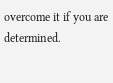overcome it if you are determined.